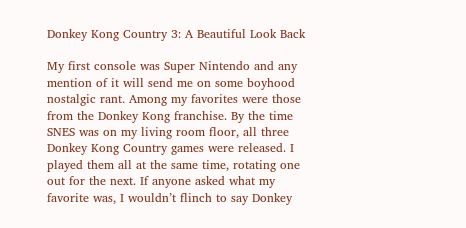Donkey Kong Country 3: A Beautiful Look Back

My first console was Super Nintendo and any mention of it will send me on some boyhood nostalgic rant. Among my favorites were those from the Donkey Kong franchise. By the time SNES was on my living room floor, all three Donkey Kong Country games were released. I played them all at the same time, rotating one out for the next. If anyone asked what my favorite was, I wouldn’t flinch to say Donkey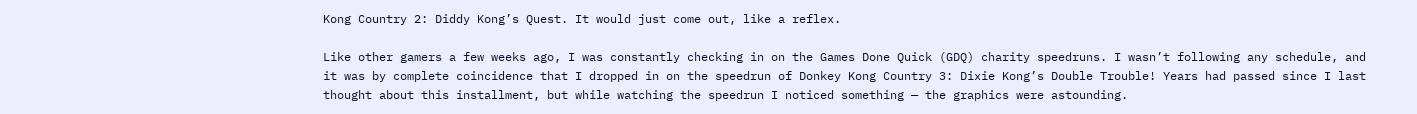Kong Country 2: Diddy Kong’s Quest. It would just come out, like a reflex.

Like other gamers a few weeks ago, I was constantly checking in on the Games Done Quick (GDQ) charity speedruns. I wasn’t following any schedule, and it was by complete coincidence that I dropped in on the speedrun of Donkey Kong Country 3: Dixie Kong’s Double Trouble! Years had passed since I last thought about this installment, but while watching the speedrun I noticed something — the graphics were astounding.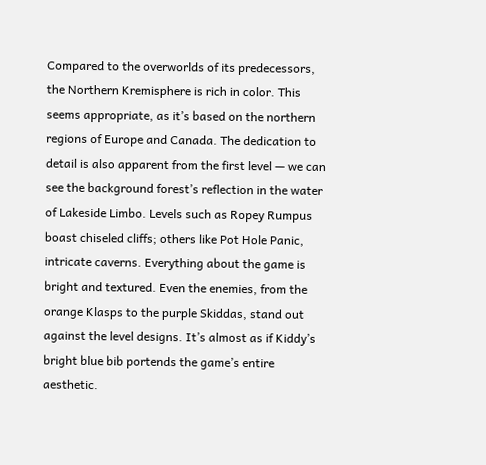Compared to the overworlds of its predecessors, the Northern Kremisphere is rich in color. This seems appropriate, as it’s based on the northern regions of Europe and Canada. The dedication to detail is also apparent from the first level — we can see the background forest’s reflection in the water of Lakeside Limbo. Levels such as Ropey Rumpus boast chiseled cliffs; others like Pot Hole Panic, intricate caverns. Everything about the game is bright and textured. Even the enemies, from the orange Klasps to the purple Skiddas, stand out against the level designs. It’s almost as if Kiddy’s bright blue bib portends the game’s entire aesthetic.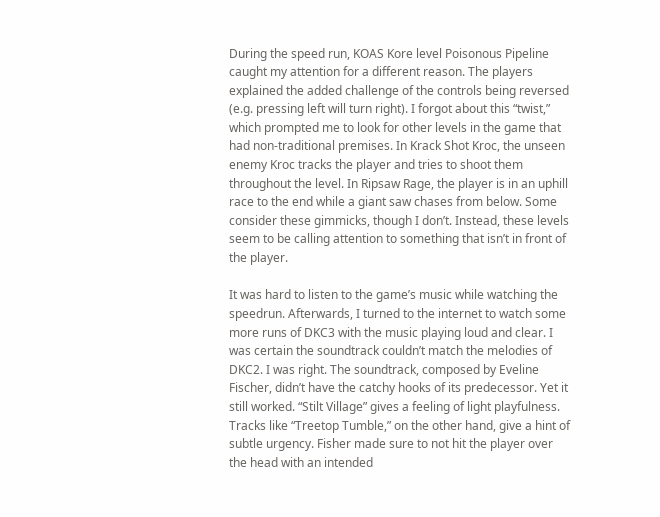During the speed run, KOAS Kore level Poisonous Pipeline caught my attention for a different reason. The players explained the added challenge of the controls being reversed (e.g. pressing left will turn right). I forgot about this “twist,” which prompted me to look for other levels in the game that had non-traditional premises. In Krack Shot Kroc, the unseen enemy Kroc tracks the player and tries to shoot them throughout the level. In Ripsaw Rage, the player is in an uphill race to the end while a giant saw chases from below. Some consider these gimmicks, though I don’t. Instead, these levels seem to be calling attention to something that isn’t in front of the player.

It was hard to listen to the game’s music while watching the speedrun. Afterwards, I turned to the internet to watch some more runs of DKC3 with the music playing loud and clear. I was certain the soundtrack couldn’t match the melodies of DKC2. I was right. The soundtrack, composed by Eveline Fischer, didn’t have the catchy hooks of its predecessor. Yet it still worked. “Stilt Village” gives a feeling of light playfulness. Tracks like “Treetop Tumble,” on the other hand, give a hint of subtle urgency. Fisher made sure to not hit the player over the head with an intended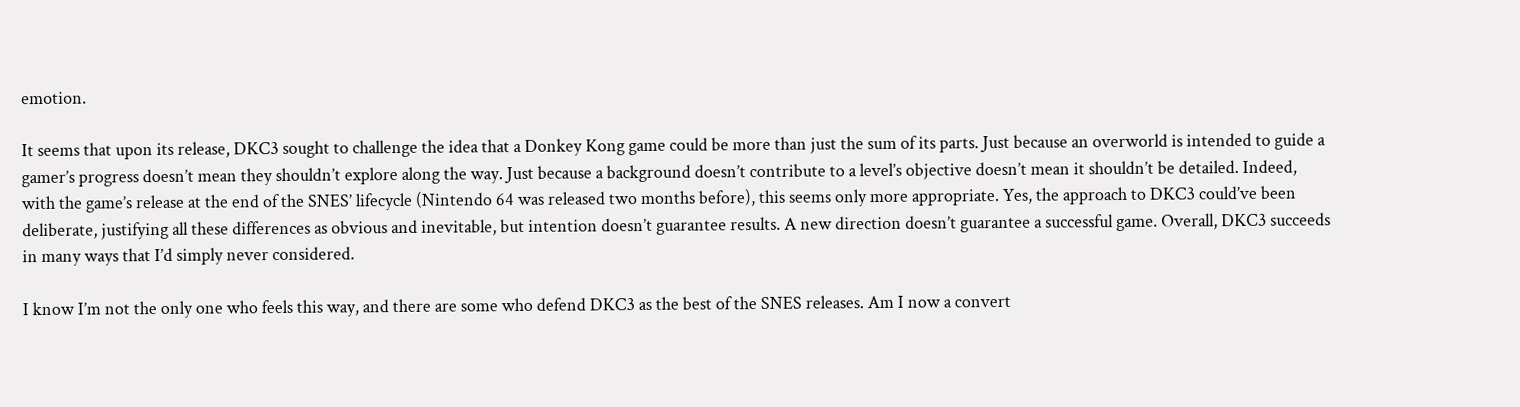emotion.

It seems that upon its release, DKC3 sought to challenge the idea that a Donkey Kong game could be more than just the sum of its parts. Just because an overworld is intended to guide a gamer’s progress doesn’t mean they shouldn’t explore along the way. Just because a background doesn’t contribute to a level’s objective doesn’t mean it shouldn’t be detailed. Indeed, with the game’s release at the end of the SNES’ lifecycle (Nintendo 64 was released two months before), this seems only more appropriate. Yes, the approach to DKC3 could’ve been deliberate, justifying all these differences as obvious and inevitable, but intention doesn’t guarantee results. A new direction doesn’t guarantee a successful game. Overall, DKC3 succeeds in many ways that I’d simply never considered.

I know I’m not the only one who feels this way, and there are some who defend DKC3 as the best of the SNES releases. Am I now a convert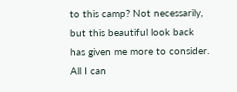to this camp? Not necessarily, but this beautiful look back has given me more to consider. All I can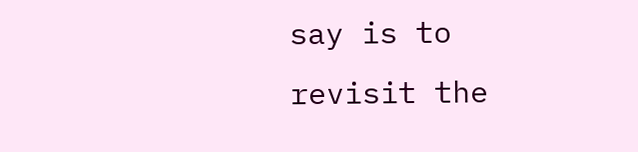say is to revisit the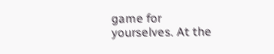game for yourselves. At the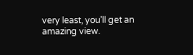very least, you’ll get an amazing view.